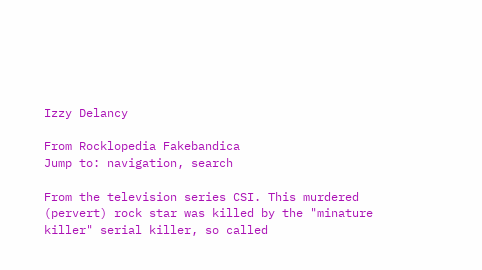Izzy Delancy

From Rocklopedia Fakebandica
Jump to: navigation, search

From the television series CSI. This murdered (pervert) rock star was killed by the "minature killer" serial killer, so called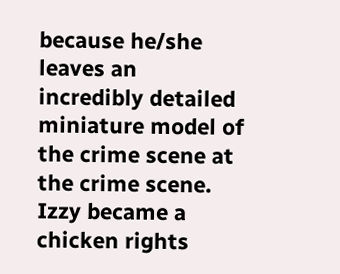because he/she leaves an incredibly detailed miniature model of the crime scene at the crime scene. Izzy became a chicken rights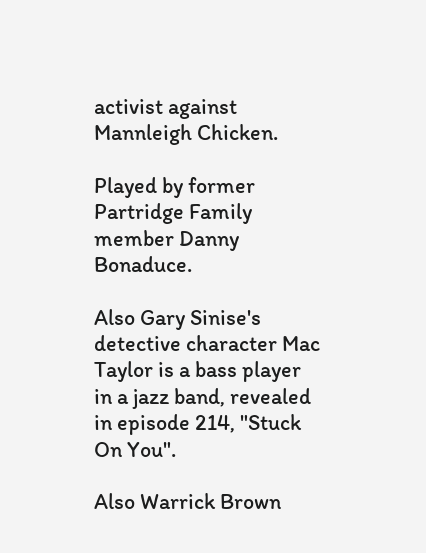activist against Mannleigh Chicken.

Played by former Partridge Family member Danny Bonaduce.

Also Gary Sinise's detective character Mac Taylor is a bass player in a jazz band, revealed in episode 214, "Stuck On You".

Also Warrick Brown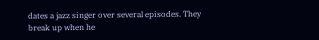dates a jazz singer over several episodes. They break up when he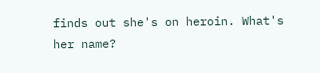finds out she's on heroin. What's her name?